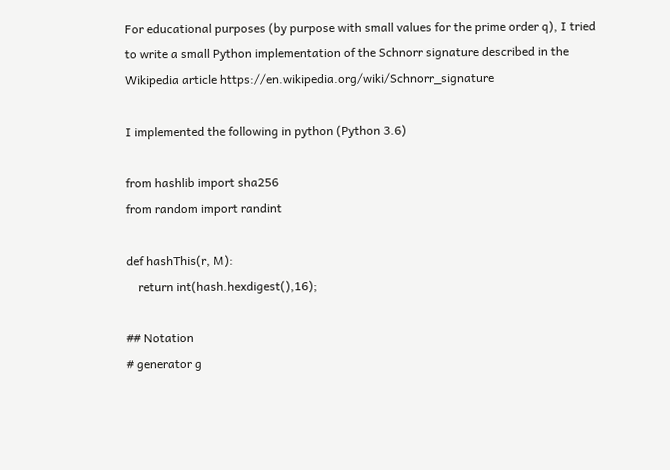For educational purposes (by purpose with small values for the prime order q), I tried to write a small Python implementation of the Schnorr signature described in the Wikipedia article https://en.wikipedia.org/wiki/Schnorr_signature

I implemented the following in python (Python 3.6)

from hashlib import sha256
from random import randint

def hashThis(r, M):
    return int(hash.hexdigest(),16);

## Notation
# generator g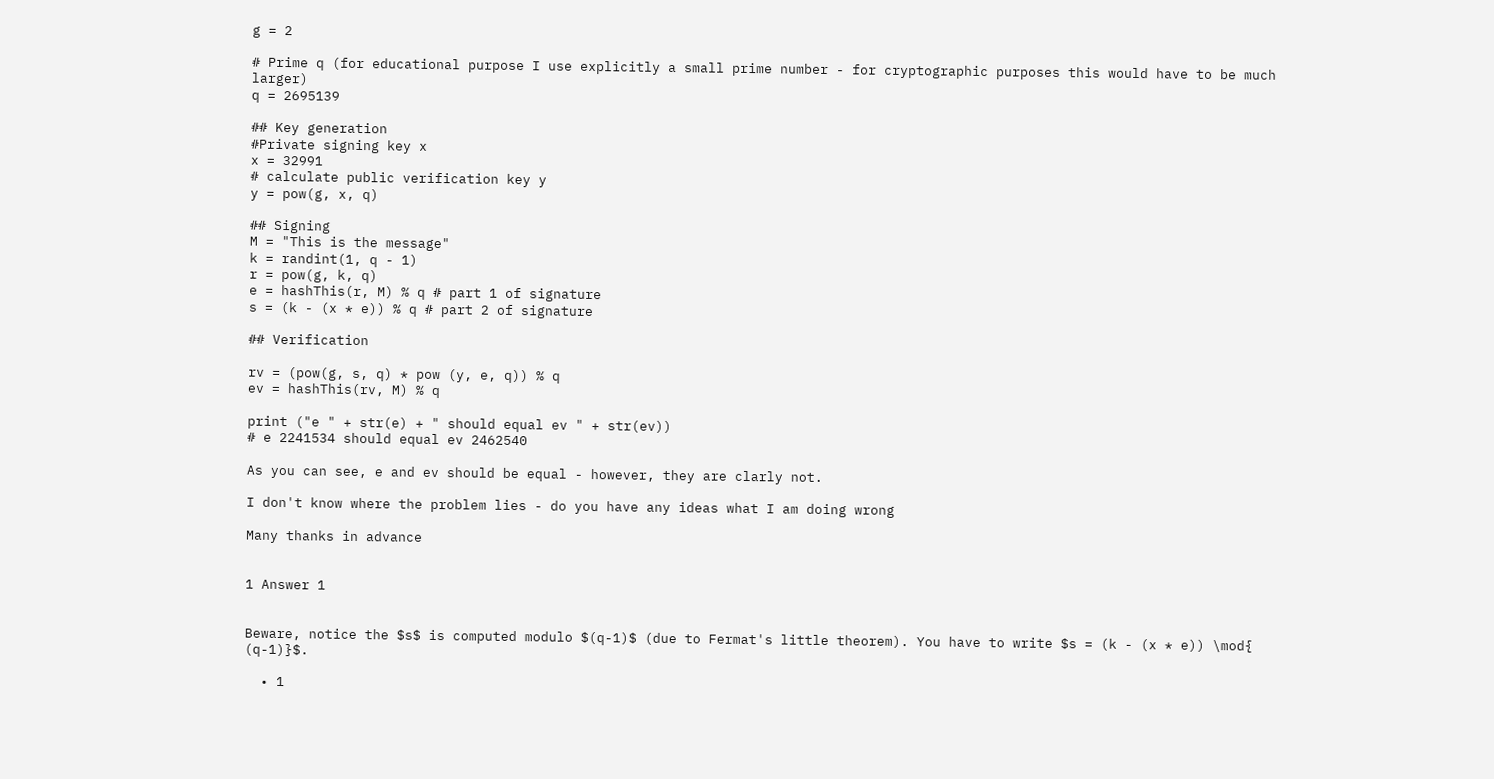g = 2

# Prime q (for educational purpose I use explicitly a small prime number - for cryptographic purposes this would have to be much larger)
q = 2695139

## Key generation
#Private signing key x
x = 32991
# calculate public verification key y
y = pow(g, x, q)

## Signing
M = "This is the message"
k = randint(1, q - 1)
r = pow(g, k, q)
e = hashThis(r, M) % q # part 1 of signature
s = (k - (x * e)) % q # part 2 of signature

## Verification

rv = (pow(g, s, q) * pow (y, e, q)) % q
ev = hashThis(rv, M) % q

print ("e " + str(e) + " should equal ev " + str(ev))
# e 2241534 should equal ev 2462540

As you can see, e and ev should be equal - however, they are clarly not.

I don't know where the problem lies - do you have any ideas what I am doing wrong

Many thanks in advance


1 Answer 1


Beware, notice the $s$ is computed modulo $(q-1)$ (due to Fermat's little theorem). You have to write $s = (k - (x * e)) \mod{ (q-1)}$.

  • 1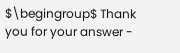$\begingroup$ Thank you for your answer -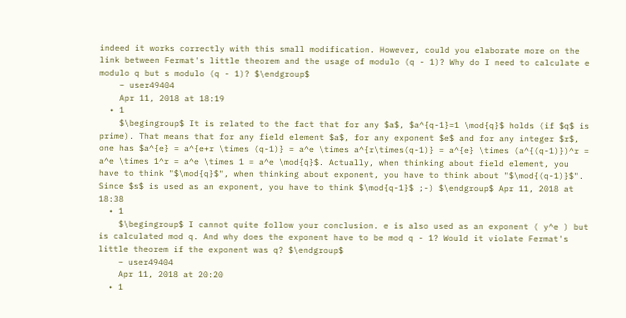indeed it works correctly with this small modification. However, could you elaborate more on the link between Fermat's little theorem and the usage of modulo (q - 1)? Why do I need to calculate e modulo q but s modulo (q - 1)? $\endgroup$
    – user49404
    Apr 11, 2018 at 18:19
  • 1
    $\begingroup$ It is related to the fact that for any $a$, $a^{q-1}=1 \mod{q}$ holds (if $q$ is prime). That means that for any field element $a$, for any exponent $e$ and for any integer $r$, one has $a^{e} = a^{e+r \times (q-1)} = a^e \times a^{r\times(q-1)} = a^{e} \times (a^{(q-1)})^r = a^e \times 1^r = a^e \times 1 = a^e \mod{q}$. Actually, when thinking about field element, you have to think "$\mod{q}$", when thinking about exponent, you have to think about "$\mod{(q-1)}$". Since $s$ is used as an exponent, you have to think $\mod{q-1}$ ;-) $\endgroup$ Apr 11, 2018 at 18:38
  • 1
    $\begingroup$ I cannot quite follow your conclusion. e is also used as an exponent ( y^e ) but is calculated mod q. And why does the exponent have to be mod q - 1? Would it violate Fermat's little theorem if the exponent was q? $\endgroup$
    – user49404
    Apr 11, 2018 at 20:20
  • 1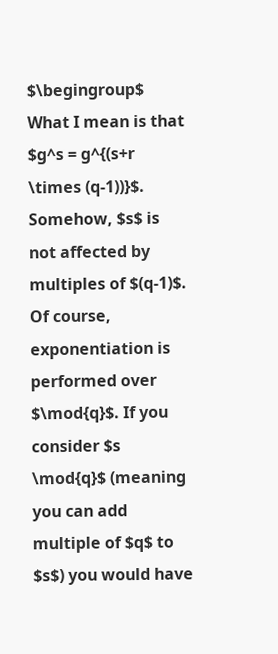$\begingroup$ What I mean is that $g^s = g^{(s+r \times (q-1))}$. Somehow, $s$ is not affected by multiples of $(q-1)$. Of course, exponentiation is performed over $\mod{q}$. If you consider $s \mod{q}$ (meaning you can add multiple of $q$ to $s$) you would have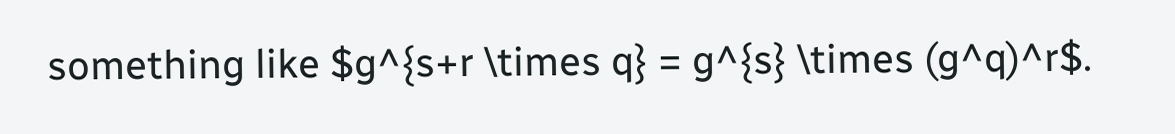something like $g^{s+r \times q} = g^{s} \times (g^q)^r$.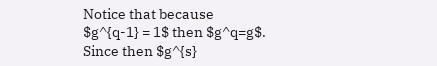Notice that because $g^{q-1} = 1$ then $g^q=g$. Since then $g^{s}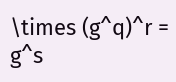\times (g^q)^r = g^s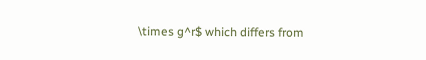\times g^r$ which differs from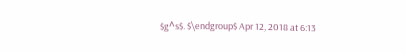$g^s$. $\endgroup$ Apr 12, 2018 at 6:13